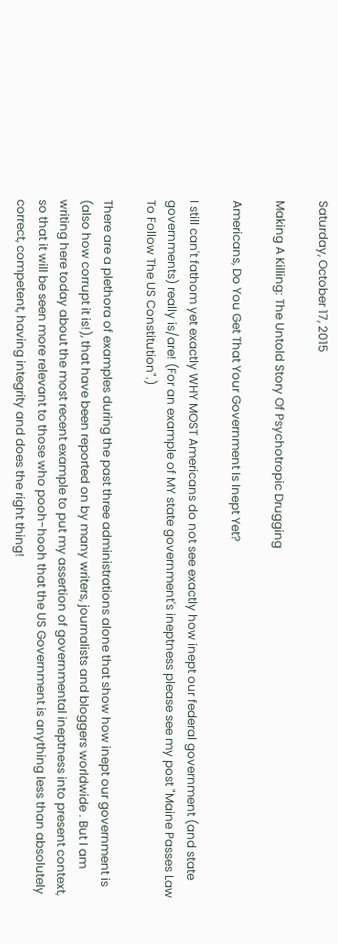Saturday, October 17, 2015

Making A Killing: The Untold Story Of Psychotropic Drugging

Americans, Do You Get That Your Government Is Inept Yet?

I still can't fathom yet exactly WHY MOST Americans do not see exactly how inept our federal government (and state governments) really is/are! (For an example of MY state government's ineptness please see my post "Maine Passes Law To Follow The US Constitution".)

There are a plethora of examples during the past three administrations alone that show how inept our government is (also how corrupt it is!), that have been reported on by many writers, journalists and bloggers worldwide . But I am writing here today about the most recent example to put my assertion of governmental ineptness into present context, so that it will be seen more relevant to those who pooh-hooh that the US Government is anything less than absolutely correct, competent, having integrity and does the right thing!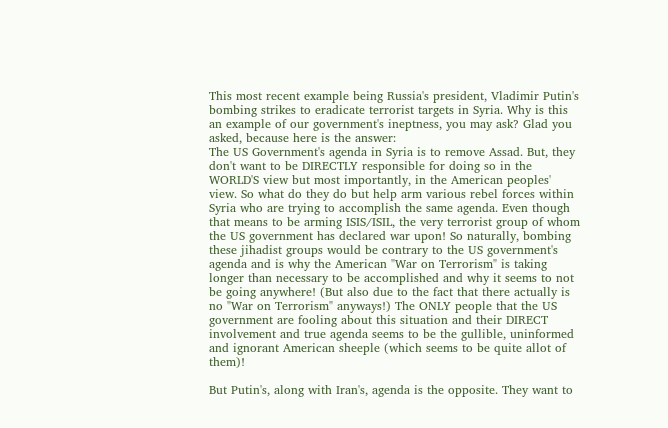This most recent example being Russia's president, Vladimir Putin's bombing strikes to eradicate terrorist targets in Syria. Why is this an example of our government's ineptness, you may ask? Glad you asked, because here is the answer:
The US Government's agenda in Syria is to remove Assad. But, they don't want to be DIRECTLY responsible for doing so in the WORLD'S view but most importantly, in the American peoples' view. So what do they do but help arm various rebel forces within Syria who are trying to accomplish the same agenda. Even though that means to be arming ISIS/ISIL, the very terrorist group of whom the US government has declared war upon! So naturally, bombing these jihadist groups would be contrary to the US government's agenda and is why the American "War on Terrorism" is taking longer than necessary to be accomplished and why it seems to not be going anywhere! (But also due to the fact that there actually is no "War on Terrorism" anyways!) The ONLY people that the US government are fooling about this situation and their DIRECT involvement and true agenda seems to be the gullible, uninformed and ignorant American sheeple (which seems to be quite allot of them)!

But Putin's, along with Iran's, agenda is the opposite. They want to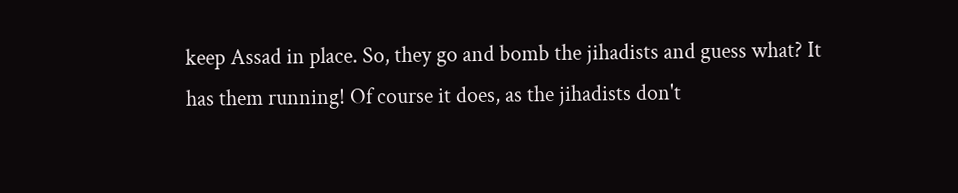keep Assad in place. So, they go and bomb the jihadists and guess what? It has them running! Of course it does, as the jihadists don't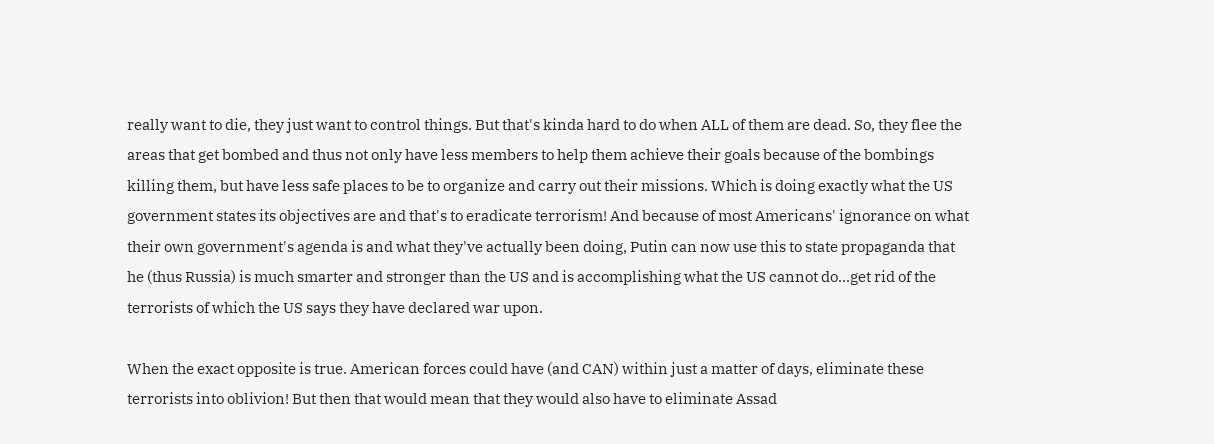really want to die, they just want to control things. But that's kinda hard to do when ALL of them are dead. So, they flee the areas that get bombed and thus not only have less members to help them achieve their goals because of the bombings killing them, but have less safe places to be to organize and carry out their missions. Which is doing exactly what the US government states its objectives are and that's to eradicate terrorism! And because of most Americans' ignorance on what their own government's agenda is and what they've actually been doing, Putin can now use this to state propaganda that he (thus Russia) is much smarter and stronger than the US and is accomplishing what the US cannot do...get rid of the terrorists of which the US says they have declared war upon.

When the exact opposite is true. American forces could have (and CAN) within just a matter of days, eliminate these terrorists into oblivion! But then that would mean that they would also have to eliminate Assad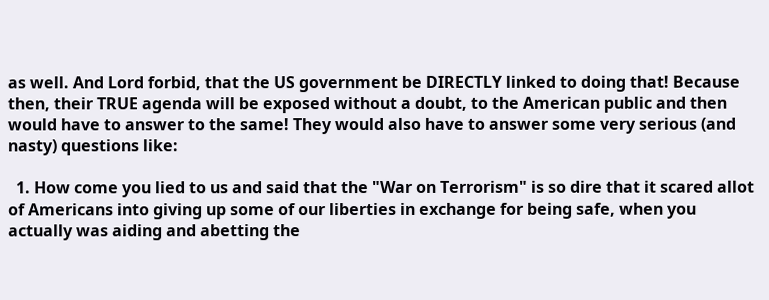as well. And Lord forbid, that the US government be DIRECTLY linked to doing that! Because then, their TRUE agenda will be exposed without a doubt, to the American public and then would have to answer to the same! They would also have to answer some very serious (and nasty) questions like:

  1. How come you lied to us and said that the "War on Terrorism" is so dire that it scared allot of Americans into giving up some of our liberties in exchange for being safe, when you actually was aiding and abetting the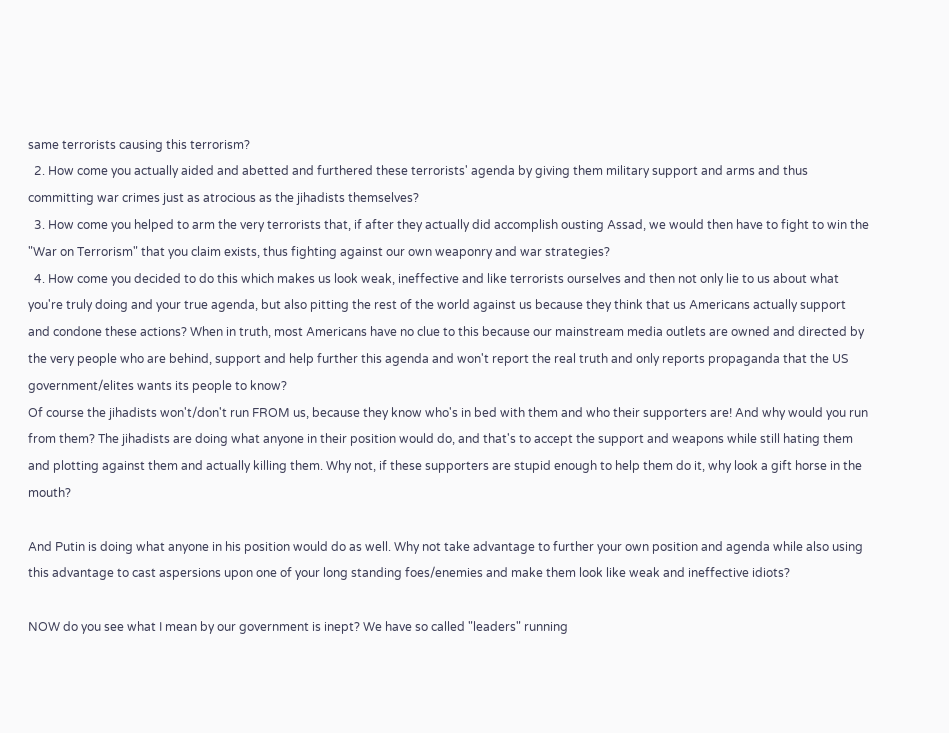same terrorists causing this terrorism?
  2. How come you actually aided and abetted and furthered these terrorists' agenda by giving them military support and arms and thus committing war crimes just as atrocious as the jihadists themselves?
  3. How come you helped to arm the very terrorists that, if after they actually did accomplish ousting Assad, we would then have to fight to win the "War on Terrorism" that you claim exists, thus fighting against our own weaponry and war strategies?
  4. How come you decided to do this which makes us look weak, ineffective and like terrorists ourselves and then not only lie to us about what you're truly doing and your true agenda, but also pitting the rest of the world against us because they think that us Americans actually support and condone these actions? When in truth, most Americans have no clue to this because our mainstream media outlets are owned and directed by the very people who are behind, support and help further this agenda and won't report the real truth and only reports propaganda that the US government/elites wants its people to know?
Of course the jihadists won't/don't run FROM us, because they know who's in bed with them and who their supporters are! And why would you run from them? The jihadists are doing what anyone in their position would do, and that's to accept the support and weapons while still hating them and plotting against them and actually killing them. Why not, if these supporters are stupid enough to help them do it, why look a gift horse in the mouth?

And Putin is doing what anyone in his position would do as well. Why not take advantage to further your own position and agenda while also using this advantage to cast aspersions upon one of your long standing foes/enemies and make them look like weak and ineffective idiots?

NOW do you see what I mean by our government is inept? We have so called "leaders" running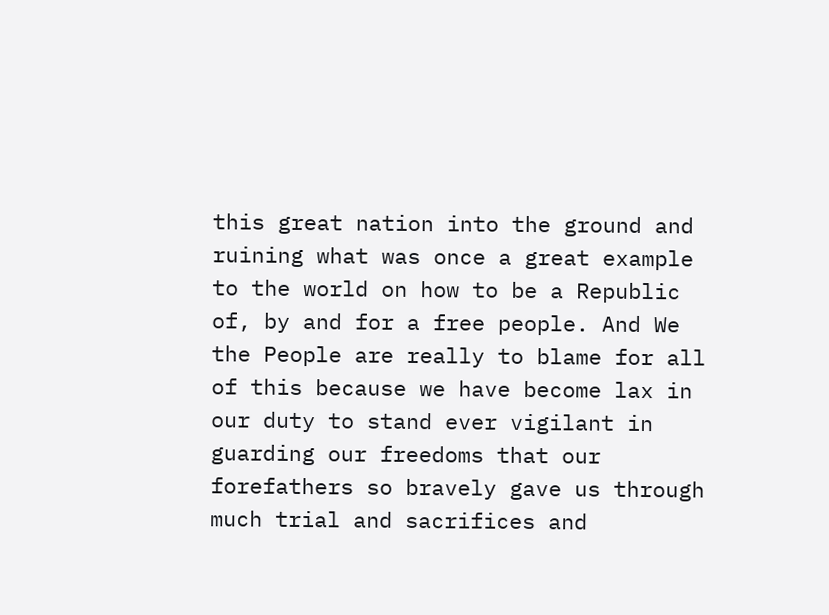this great nation into the ground and ruining what was once a great example to the world on how to be a Republic of, by and for a free people. And We the People are really to blame for all of this because we have become lax in our duty to stand ever vigilant in guarding our freedoms that our forefathers so bravely gave us through much trial and sacrifices and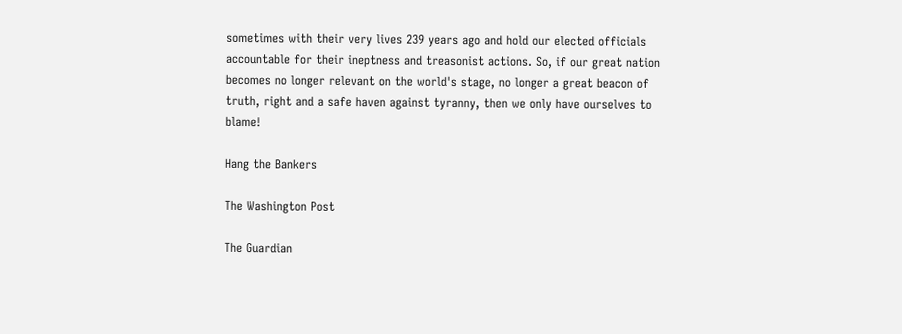sometimes with their very lives 239 years ago and hold our elected officials accountable for their ineptness and treasonist actions. So, if our great nation becomes no longer relevant on the world's stage, no longer a great beacon of truth, right and a safe haven against tyranny, then we only have ourselves to blame!

Hang the Bankers

The Washington Post

The Guardian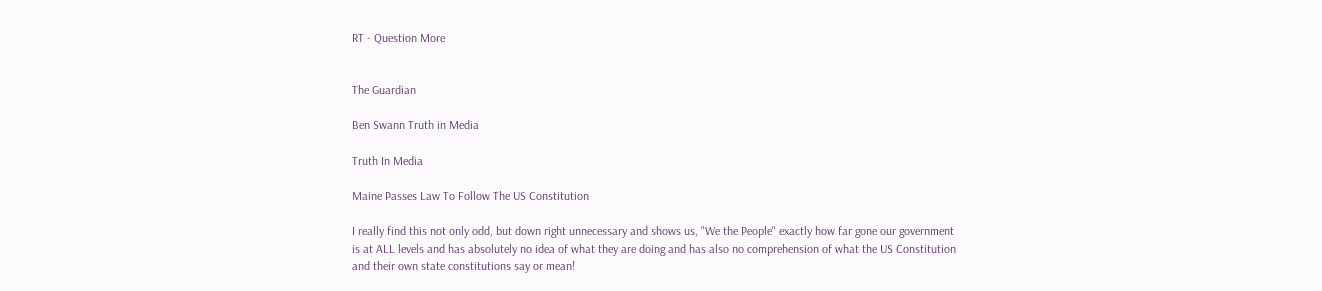RT - Question More


The Guardian

Ben Swann Truth in Media

Truth In Media

Maine Passes Law To Follow The US Constitution

I really find this not only odd, but down right unnecessary and shows us, "We the People" exactly how far gone our government is at ALL levels and has absolutely no idea of what they are doing and has also no comprehension of what the US Constitution and their own state constitutions say or mean!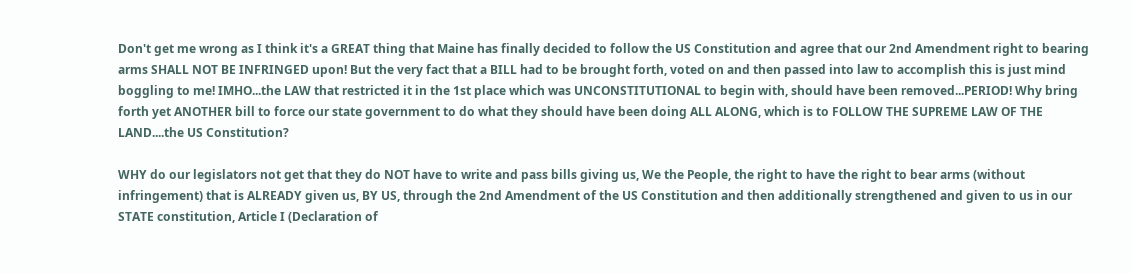Don't get me wrong as I think it's a GREAT thing that Maine has finally decided to follow the US Constitution and agree that our 2nd Amendment right to bearing arms SHALL NOT BE INFRINGED upon! But the very fact that a BILL had to be brought forth, voted on and then passed into law to accomplish this is just mind boggling to me! IMHO...the LAW that restricted it in the 1st place which was UNCONSTITUTIONAL to begin with, should have been removed...PERIOD! Why bring forth yet ANOTHER bill to force our state government to do what they should have been doing ALL ALONG, which is to FOLLOW THE SUPREME LAW OF THE LAND....the US Constitution?

WHY do our legislators not get that they do NOT have to write and pass bills giving us, We the People, the right to have the right to bear arms (without infringement) that is ALREADY given us, BY US, through the 2nd Amendment of the US Constitution and then additionally strengthened and given to us in our STATE constitution, Article I (Declaration of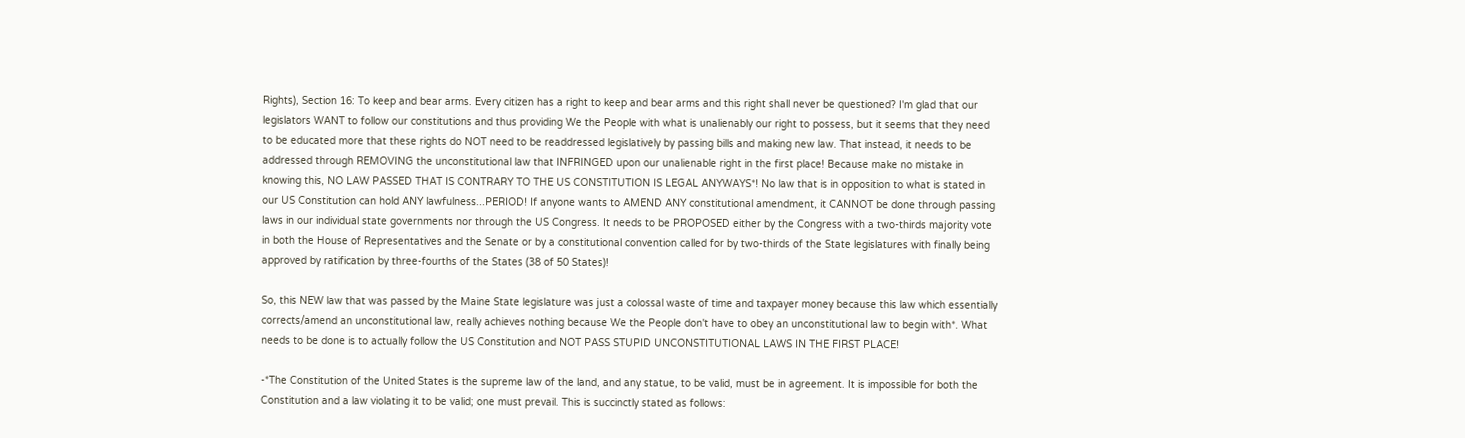Rights), Section 16: To keep and bear arms. Every citizen has a right to keep and bear arms and this right shall never be questioned? I'm glad that our legislators WANT to follow our constitutions and thus providing We the People with what is unalienably our right to possess, but it seems that they need to be educated more that these rights do NOT need to be readdressed legislatively by passing bills and making new law. That instead, it needs to be addressed through REMOVING the unconstitutional law that INFRINGED upon our unalienable right in the first place! Because make no mistake in knowing this, NO LAW PASSED THAT IS CONTRARY TO THE US CONSTITUTION IS LEGAL ANYWAYS*! No law that is in opposition to what is stated in our US Constitution can hold ANY lawfulness...PERIOD! If anyone wants to AMEND ANY constitutional amendment, it CANNOT be done through passing laws in our individual state governments nor through the US Congress. It needs to be PROPOSED either by the Congress with a two-thirds majority vote in both the House of Representatives and the Senate or by a constitutional convention called for by two-thirds of the State legislatures with finally being approved by ratification by three-fourths of the States (38 of 50 States)!

So, this NEW law that was passed by the Maine State legislature was just a colossal waste of time and taxpayer money because this law which essentially corrects/amend an unconstitutional law, really achieves nothing because We the People don't have to obey an unconstitutional law to begin with*. What needs to be done is to actually follow the US Constitution and NOT PASS STUPID UNCONSTITUTIONAL LAWS IN THE FIRST PLACE!

-*The Constitution of the United States is the supreme law of the land, and any statue, to be valid, must be in agreement. It is impossible for both the Constitution and a law violating it to be valid; one must prevail. This is succinctly stated as follows: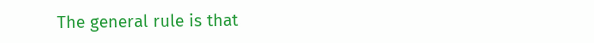The general rule is that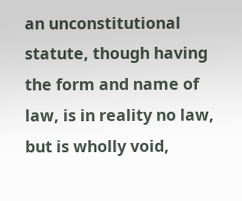an unconstitutional statute, though having the form and name of law, is in reality no law, but is wholly void,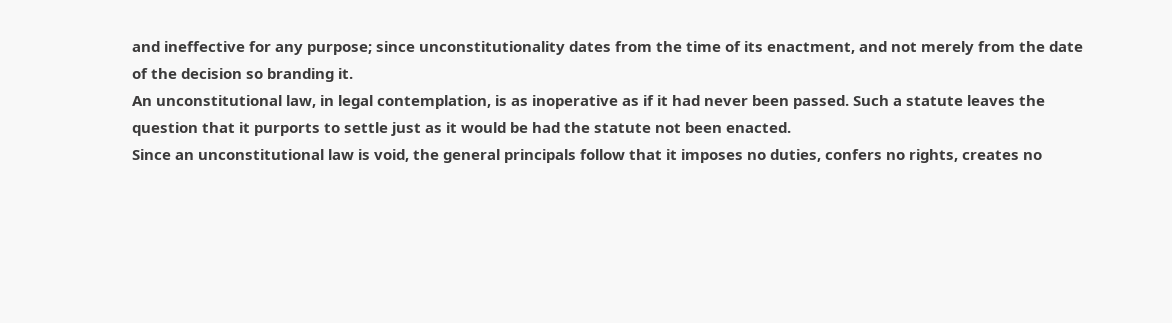and ineffective for any purpose; since unconstitutionality dates from the time of its enactment, and not merely from the date of the decision so branding it.
An unconstitutional law, in legal contemplation, is as inoperative as if it had never been passed. Such a statute leaves the question that it purports to settle just as it would be had the statute not been enacted.
Since an unconstitutional law is void, the general principals follow that it imposes no duties, confers no rights, creates no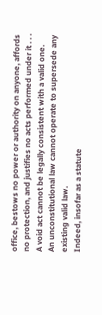office, bestows no power or authority on anyone, affords no protection, and justifies no acts performed under it . . .
A void act cannot be legally consistent with a valid one.
An unconstitutional law cannot operate to supersede any existing valid law.
Indeed, insofar as a statute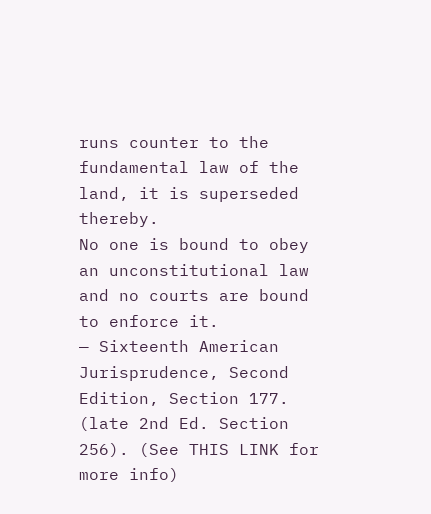runs counter to the fundamental law of the land, it is superseded thereby.
No one is bound to obey an unconstitutional law and no courts are bound to enforce it.
— Sixteenth American Jurisprudence, Second Edition, Section 177. (late 2nd Ed. Section 256). (See THIS LINK for more info)